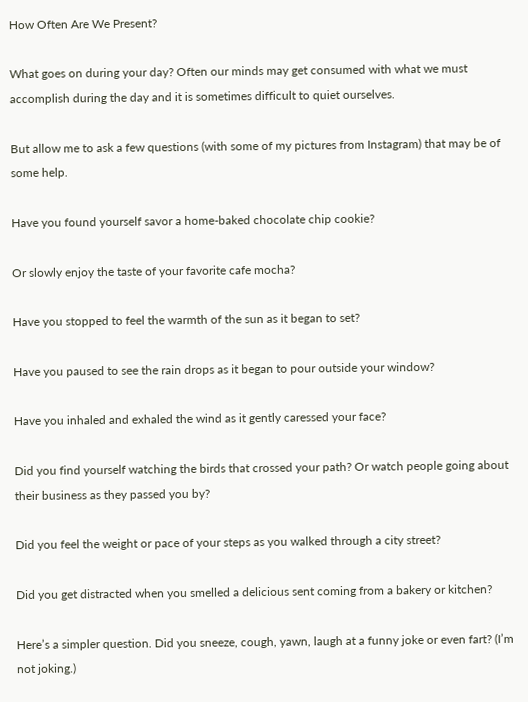How Often Are We Present?

What goes on during your day? Often our minds may get consumed with what we must accomplish during the day and it is sometimes difficult to quiet ourselves.

But allow me to ask a few questions (with some of my pictures from Instagram) that may be of some help.

Have you found yourself savor a home-baked chocolate chip cookie?

Or slowly enjoy the taste of your favorite cafe mocha?

Have you stopped to feel the warmth of the sun as it began to set?

Have you paused to see the rain drops as it began to pour outside your window?

Have you inhaled and exhaled the wind as it gently caressed your face?

Did you find yourself watching the birds that crossed your path? Or watch people going about their business as they passed you by?

Did you feel the weight or pace of your steps as you walked through a city street?

Did you get distracted when you smelled a delicious sent coming from a bakery or kitchen?

Here’s a simpler question. Did you sneeze, cough, yawn, laugh at a funny joke or even fart? (I’m not joking.)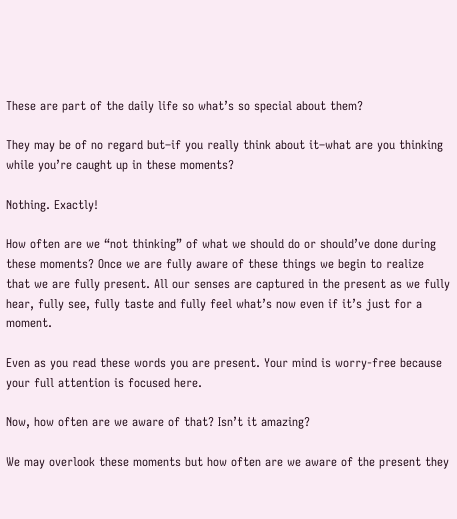These are part of the daily life so what’s so special about them?

They may be of no regard but–if you really think about it–what are you thinking while you’re caught up in these moments?

Nothing. Exactly!

How often are we “not thinking” of what we should do or should’ve done during these moments? Once we are fully aware of these things we begin to realize that we are fully present. All our senses are captured in the present as we fully hear, fully see, fully taste and fully feel what’s now even if it’s just for a moment.

Even as you read these words you are present. Your mind is worry-free because your full attention is focused here.

Now, how often are we aware of that? Isn’t it amazing?

We may overlook these moments but how often are we aware of the present they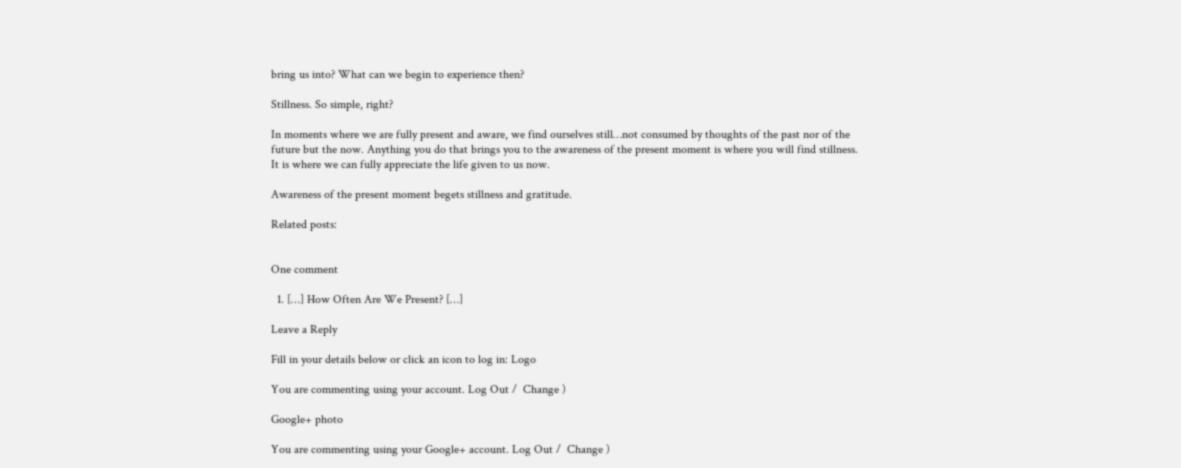bring us into? What can we begin to experience then?

Stillness. So simple, right?

In moments where we are fully present and aware, we find ourselves still…not consumed by thoughts of the past nor of the future but the now. Anything you do that brings you to the awareness of the present moment is where you will find stillness. It is where we can fully appreciate the life given to us now.

Awareness of the present moment begets stillness and gratitude.

Related posts:


One comment

  1. […] How Often Are We Present? […]

Leave a Reply

Fill in your details below or click an icon to log in: Logo

You are commenting using your account. Log Out /  Change )

Google+ photo

You are commenting using your Google+ account. Log Out /  Change )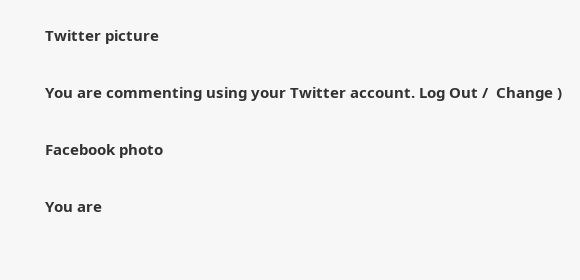Twitter picture

You are commenting using your Twitter account. Log Out /  Change )

Facebook photo

You are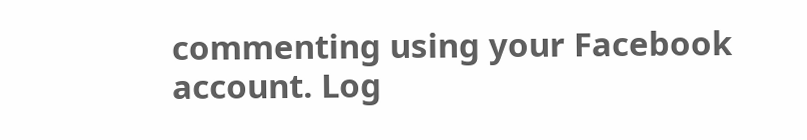commenting using your Facebook account. Log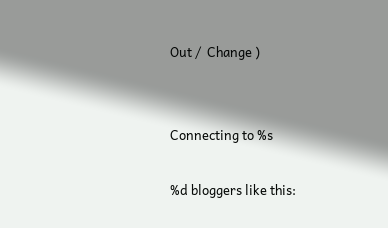Out /  Change )


Connecting to %s

%d bloggers like this: